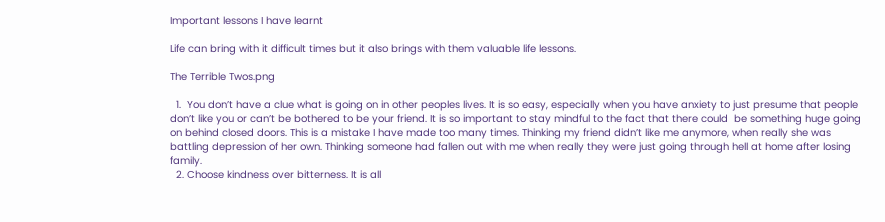Important lessons I have learnt

Life can bring with it difficult times but it also brings with them valuable life lessons.

The Terrible Twos.png

  1.  You don’t have a clue what is going on in other peoples lives. It is so easy, especially when you have anxiety to just presume that people don’t like you or can’t be bothered to be your friend. It is so important to stay mindful to the fact that there could  be something huge going on behind closed doors. This is a mistake I have made too many times. Thinking my friend didn’t like me anymore, when really she was battling depression of her own. Thinking someone had fallen out with me when really they were just going through hell at home after losing family.
  2. Choose kindness over bitterness. It is all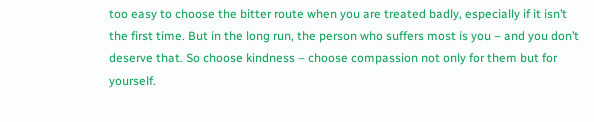too easy to choose the bitter route when you are treated badly, especially if it isn’t the first time. But in the long run, the person who suffers most is you – and you don’t deserve that. So choose kindness – choose compassion not only for them but for yourself.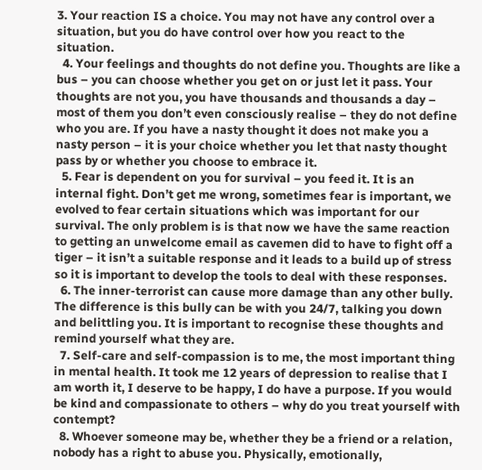3. Your reaction IS a choice. You may not have any control over a situation, but you do have control over how you react to the situation.
  4. Your feelings and thoughts do not define you. Thoughts are like a bus – you can choose whether you get on or just let it pass. Your thoughts are not you, you have thousands and thousands a day – most of them you don’t even consciously realise – they do not define who you are. If you have a nasty thought it does not make you a nasty person – it is your choice whether you let that nasty thought pass by or whether you choose to embrace it.
  5. Fear is dependent on you for survival – you feed it. It is an internal fight. Don’t get me wrong, sometimes fear is important, we evolved to fear certain situations which was important for our survival. The only problem is is that now we have the same reaction to getting an unwelcome email as cavemen did to have to fight off a tiger – it isn’t a suitable response and it leads to a build up of stress so it is important to develop the tools to deal with these responses.
  6. The inner-terrorist can cause more damage than any other bully. The difference is this bully can be with you 24/7, talking you down and belittling you. It is important to recognise these thoughts and remind yourself what they are.
  7. Self-care and self-compassion is to me, the most important thing in mental health. It took me 12 years of depression to realise that I am worth it, I deserve to be happy, I do have a purpose. If you would be kind and compassionate to others – why do you treat yourself with contempt?
  8. Whoever someone may be, whether they be a friend or a relation, nobody has a right to abuse you. Physically, emotionally,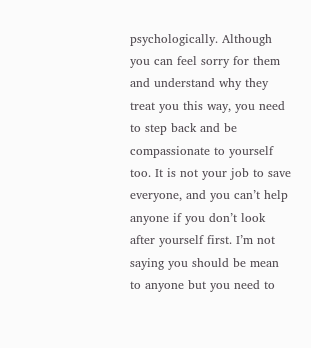psychologically. Although you can feel sorry for them and understand why they treat you this way, you need to step back and be compassionate to yourself too. It is not your job to save everyone, and you can’t help anyone if you don’t look after yourself first. I’m not saying you should be mean to anyone but you need to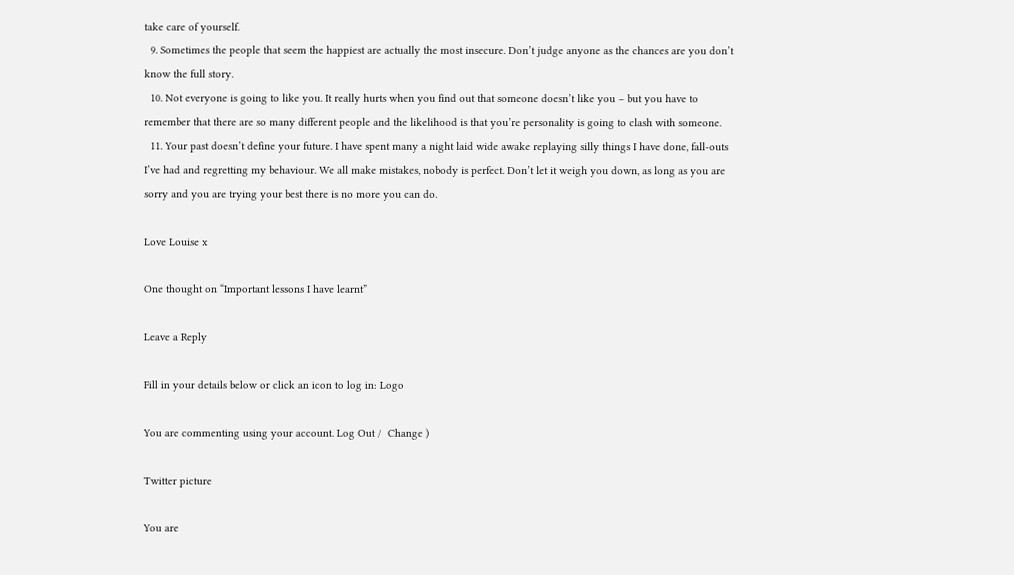take care of yourself.
  9. Sometimes the people that seem the happiest are actually the most insecure. Don’t judge anyone as the chances are you don’t know the full story.
  10. Not everyone is going to like you. It really hurts when you find out that someone doesn’t like you – but you have to remember that there are so many different people and the likelihood is that you’re personality is going to clash with someone.
  11. Your past doesn’t define your future. I have spent many a night laid wide awake replaying silly things I have done, fall-outs I’ve had and regretting my behaviour. We all make mistakes, nobody is perfect. Don’t let it weigh you down, as long as you are sorry and you are trying your best there is no more you can do.

Love Louise x

One thought on “Important lessons I have learnt”

Leave a Reply

Fill in your details below or click an icon to log in: Logo

You are commenting using your account. Log Out /  Change )

Twitter picture

You are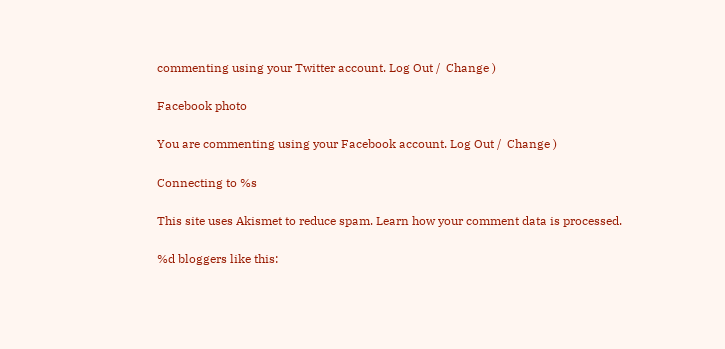commenting using your Twitter account. Log Out /  Change )

Facebook photo

You are commenting using your Facebook account. Log Out /  Change )

Connecting to %s

This site uses Akismet to reduce spam. Learn how your comment data is processed.

%d bloggers like this: